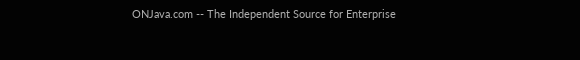ONJava.com -- The Independent Source for Enterprise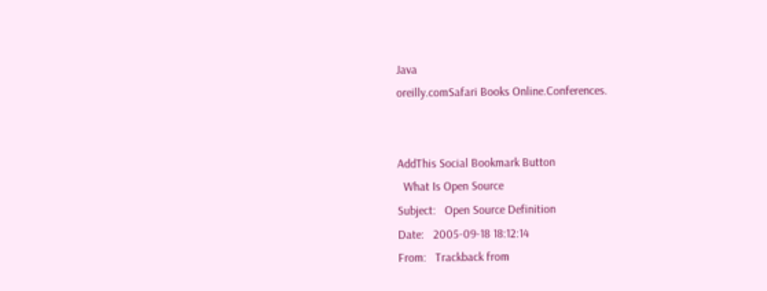Java
oreilly.comSafari Books Online.Conferences.


AddThis Social Bookmark Button
  What Is Open Source
Subject:   Open Source Definition
Date:   2005-09-18 18:12:14
From:   Trackback from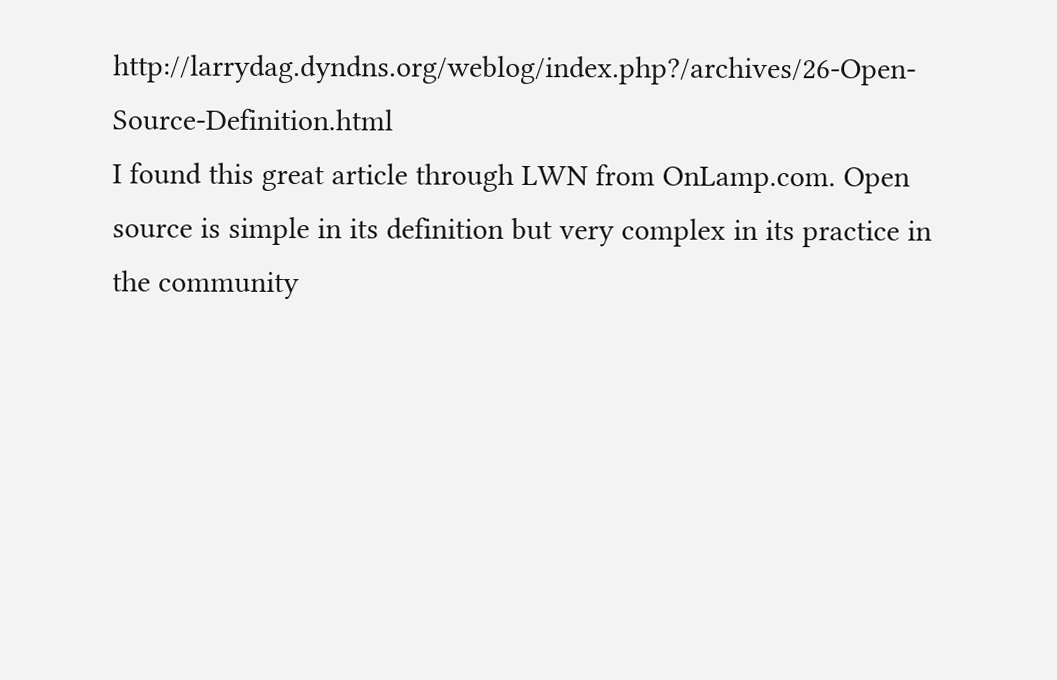http://larrydag.dyndns.org/weblog/index.php?/archives/26-Open-Source-Definition.html
I found this great article through LWN from OnLamp.com. Open source is simple in its definition but very complex in its practice in the community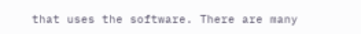that uses the software. There are many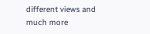different views and much more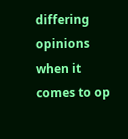differing opinions when it comes to op